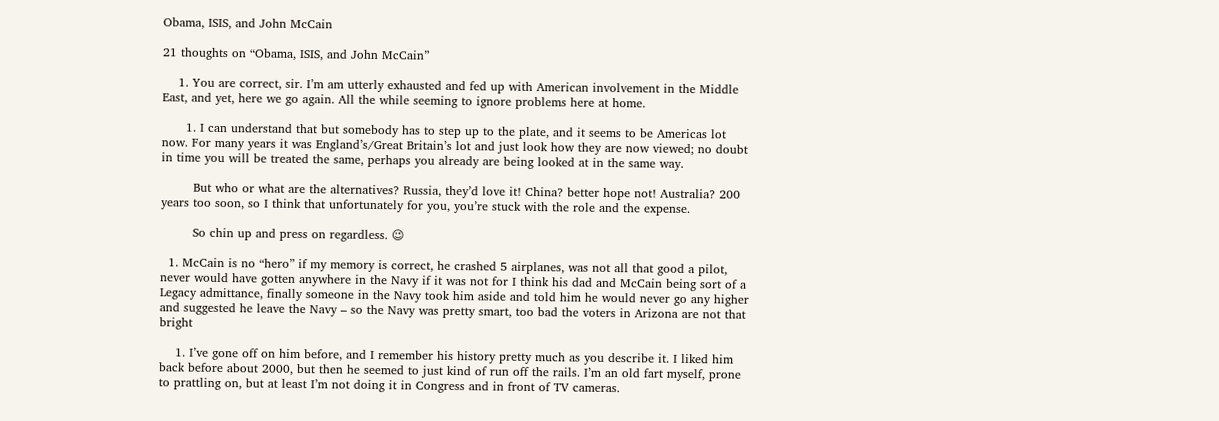Obama, ISIS, and John McCain

21 thoughts on “Obama, ISIS, and John McCain”

    1. You are correct, sir. I’m am utterly exhausted and fed up with American involvement in the Middle East, and yet, here we go again. All the while seeming to ignore problems here at home.

      1. I can understand that but somebody has to step up to the plate, and it seems to be Americas lot now. For many years it was England’s/Great Britain’s lot and just look how they are now viewed; no doubt in time you will be treated the same, perhaps you already are being looked at in the same way.

        But who or what are the alternatives? Russia, they’d love it! China? better hope not! Australia? 200 years too soon, so I think that unfortunately for you, you’re stuck with the role and the expense.

        So chin up and press on regardless. 😉

  1. McCain is no “hero” if my memory is correct, he crashed 5 airplanes, was not all that good a pilot, never would have gotten anywhere in the Navy if it was not for I think his dad and McCain being sort of a Legacy admittance, finally someone in the Navy took him aside and told him he would never go any higher and suggested he leave the Navy – so the Navy was pretty smart, too bad the voters in Arizona are not that bright

    1. I’ve gone off on him before, and I remember his history pretty much as you describe it. I liked him back before about 2000, but then he seemed to just kind of run off the rails. I’m an old fart myself, prone to prattling on, but at least I’m not doing it in Congress and in front of TV cameras.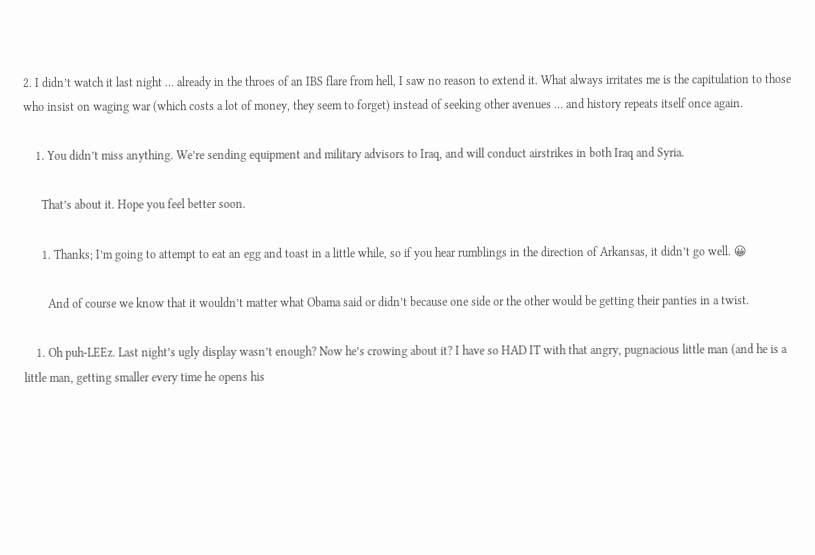2. I didn’t watch it last night … already in the throes of an IBS flare from hell, I saw no reason to extend it. What always irritates me is the capitulation to those who insist on waging war (which costs a lot of money, they seem to forget) instead of seeking other avenues … and history repeats itself once again.

    1. You didn’t miss anything. We’re sending equipment and military advisors to Iraq, and will conduct airstrikes in both Iraq and Syria.

      That’s about it. Hope you feel better soon.

      1. Thanks; I’m going to attempt to eat an egg and toast in a little while, so if you hear rumblings in the direction of Arkansas, it didn’t go well. 😀

        And of course we know that it wouldn’t matter what Obama said or didn’t because one side or the other would be getting their panties in a twist.

    1. Oh puh-LEEz. Last night’s ugly display wasn’t enough? Now he’s crowing about it? I have so HAD IT with that angry, pugnacious little man (and he is a little man, getting smaller every time he opens his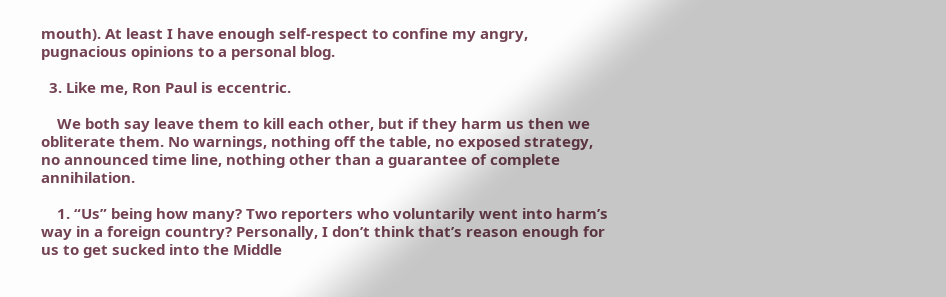mouth). At least I have enough self-respect to confine my angry, pugnacious opinions to a personal blog.

  3. Like me, Ron Paul is eccentric.

    We both say leave them to kill each other, but if they harm us then we obliterate them. No warnings, nothing off the table, no exposed strategy, no announced time line, nothing other than a guarantee of complete annihilation.

    1. “Us” being how many? Two reporters who voluntarily went into harm’s way in a foreign country? Personally, I don’t think that’s reason enough for us to get sucked into the Middle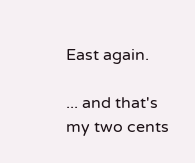East again.

... and that's my two cents